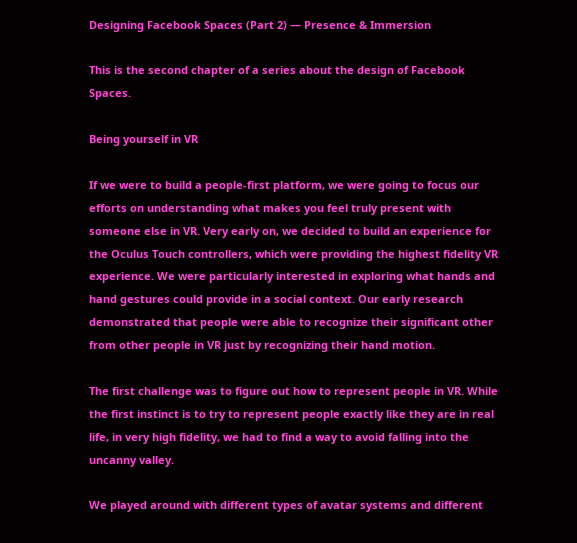Designing Facebook Spaces (Part 2) — Presence & Immersion

This is the second chapter of a series about the design of Facebook Spaces.

Being yourself in VR

If we were to build a people-first platform, we were going to focus our efforts on understanding what makes you feel truly present with someone else in VR. Very early on, we decided to build an experience for the Oculus Touch controllers, which were providing the highest fidelity VR experience. We were particularly interested in exploring what hands and hand gestures could provide in a social context. Our early research demonstrated that people were able to recognize their significant other from other people in VR just by recognizing their hand motion.

The first challenge was to figure out how to represent people in VR. While the first instinct is to try to represent people exactly like they are in real life, in very high fidelity, we had to find a way to avoid falling into the uncanny valley.

We played around with different types of avatar systems and different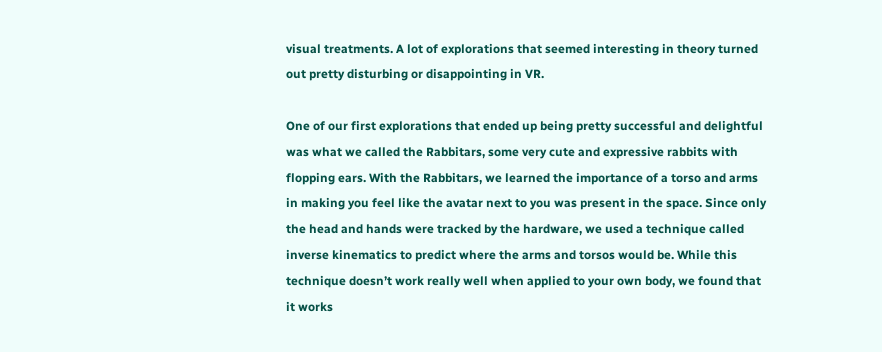visual treatments. A lot of explorations that seemed interesting in theory turned out pretty disturbing or disappointing in VR.

One of our first explorations that ended up being pretty successful and delightful was what we called the Rabbitars, some very cute and expressive rabbits with flopping ears. With the Rabbitars, we learned the importance of a torso and arms in making you feel like the avatar next to you was present in the space. Since only the head and hands were tracked by the hardware, we used a technique called inverse kinematics to predict where the arms and torsos would be. While this technique doesn’t work really well when applied to your own body, we found that it works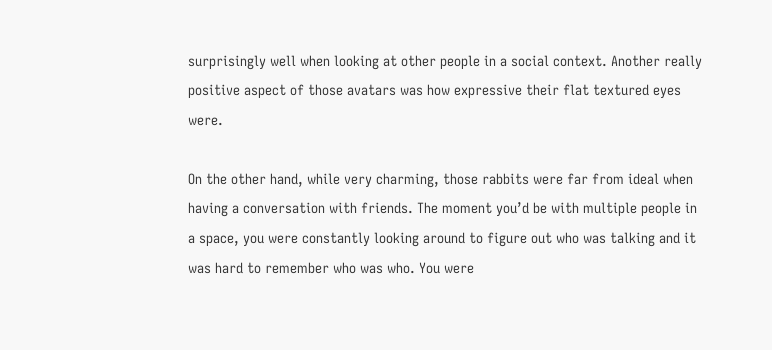surprisingly well when looking at other people in a social context. Another really positive aspect of those avatars was how expressive their flat textured eyes were.

On the other hand, while very charming, those rabbits were far from ideal when having a conversation with friends. The moment you’d be with multiple people in a space, you were constantly looking around to figure out who was talking and it was hard to remember who was who. You were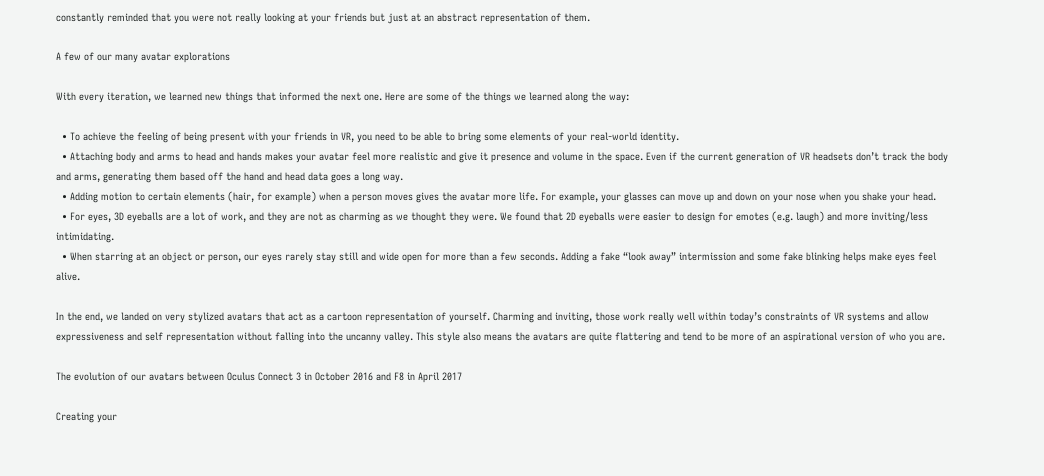constantly reminded that you were not really looking at your friends but just at an abstract representation of them.

A few of our many avatar explorations

With every iteration, we learned new things that informed the next one. Here are some of the things we learned along the way:

  • To achieve the feeling of being present with your friends in VR, you need to be able to bring some elements of your real-world identity.
  • Attaching body and arms to head and hands makes your avatar feel more realistic and give it presence and volume in the space. Even if the current generation of VR headsets don’t track the body and arms, generating them based off the hand and head data goes a long way.
  • Adding motion to certain elements (hair, for example) when a person moves gives the avatar more life. For example, your glasses can move up and down on your nose when you shake your head.
  • For eyes, 3D eyeballs are a lot of work, and they are not as charming as we thought they were. We found that 2D eyeballs were easier to design for emotes (e.g. laugh) and more inviting/less intimidating.
  • When starring at an object or person, our eyes rarely stay still and wide open for more than a few seconds. Adding a fake “look away” intermission and some fake blinking helps make eyes feel alive.

In the end, we landed on very stylized avatars that act as a cartoon representation of yourself. Charming and inviting, those work really well within today’s constraints of VR systems and allow expressiveness and self representation without falling into the uncanny valley. This style also means the avatars are quite flattering and tend to be more of an aspirational version of who you are.

The evolution of our avatars between Oculus Connect 3 in October 2016 and F8 in April 2017

Creating your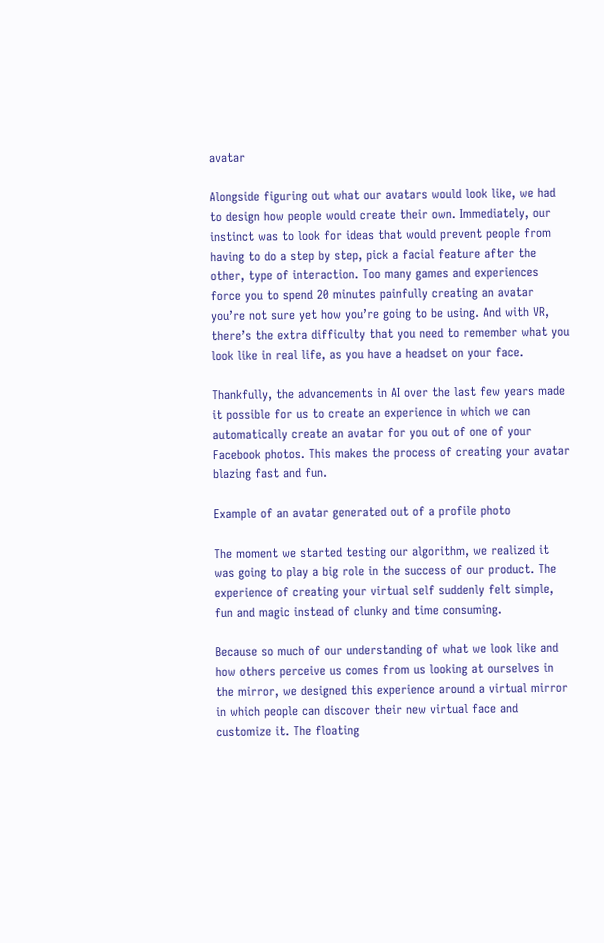avatar

Alongside figuring out what our avatars would look like, we had to design how people would create their own. Immediately, our instinct was to look for ideas that would prevent people from having to do a step by step, pick a facial feature after the other, type of interaction. Too many games and experiences force you to spend 20 minutes painfully creating an avatar you’re not sure yet how you’re going to be using. And with VR, there’s the extra difficulty that you need to remember what you look like in real life, as you have a headset on your face.

Thankfully, the advancements in AI over the last few years made it possible for us to create an experience in which we can automatically create an avatar for you out of one of your Facebook photos. This makes the process of creating your avatar blazing fast and fun.

Example of an avatar generated out of a profile photo

The moment we started testing our algorithm, we realized it was going to play a big role in the success of our product. The experience of creating your virtual self suddenly felt simple, fun and magic instead of clunky and time consuming.

Because so much of our understanding of what we look like and how others perceive us comes from us looking at ourselves in the mirror, we designed this experience around a virtual mirror in which people can discover their new virtual face and customize it. The floating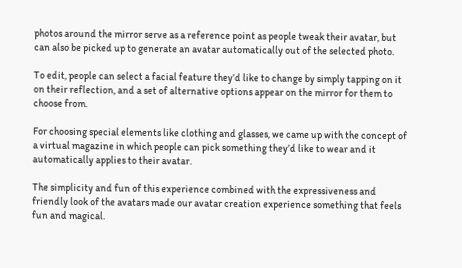photos around the mirror serve as a reference point as people tweak their avatar, but can also be picked up to generate an avatar automatically out of the selected photo.

To edit, people can select a facial feature they’d like to change by simply tapping on it on their reflection, and a set of alternative options appear on the mirror for them to choose from.

For choosing special elements like clothing and glasses, we came up with the concept of a virtual magazine in which people can pick something they’d like to wear and it automatically applies to their avatar.

The simplicity and fun of this experience combined with the expressiveness and friendly look of the avatars made our avatar creation experience something that feels fun and magical.